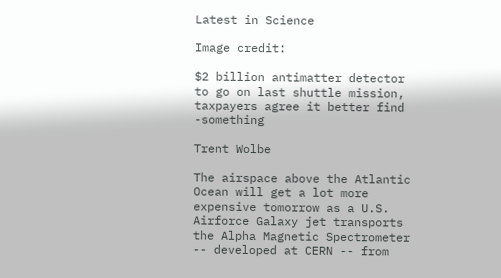Latest in Science

Image credit:

$2 billion antimatter detector to go on last shuttle mission, taxpayers agree it better find -something

Trent Wolbe

The airspace above the Atlantic Ocean will get a lot more expensive tomorrow as a U.S. Airforce Galaxy jet transports the Alpha Magnetic Spectrometer -- developed at CERN -- from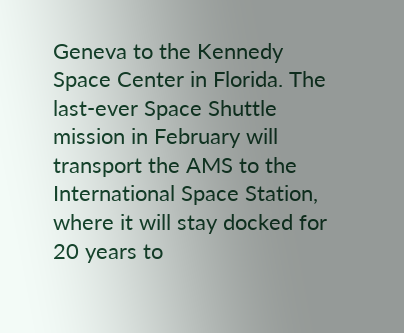Geneva to the Kennedy Space Center in Florida. The last-ever Space Shuttle mission in February will transport the AMS to the International Space Station, where it will stay docked for 20 years to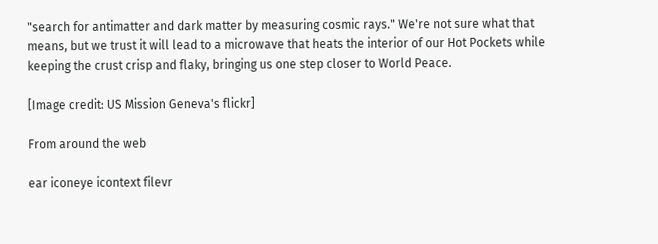"search for antimatter and dark matter by measuring cosmic rays." We're not sure what that means, but we trust it will lead to a microwave that heats the interior of our Hot Pockets while keeping the crust crisp and flaky, bringing us one step closer to World Peace.

[Image credit: US Mission Geneva's flickr]

From around the web

ear iconeye icontext filevr